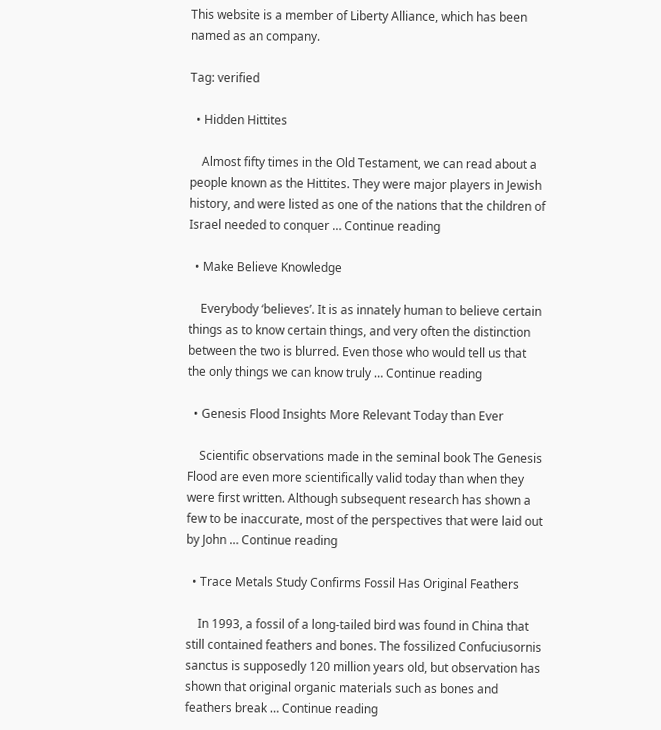This website is a member of Liberty Alliance, which has been named as an company.

Tag: verified

  • Hidden Hittites

    Almost fifty times in the Old Testament, we can read about a people known as the Hittites. They were major players in Jewish history, and were listed as one of the nations that the children of Israel needed to conquer … Continue reading

  • Make Believe Knowledge

    Everybody ‘believes’. It is as innately human to believe certain things as to know certain things, and very often the distinction between the two is blurred. Even those who would tell us that the only things we can know truly … Continue reading

  • Genesis Flood Insights More Relevant Today than Ever

    Scientific observations made in the seminal book The Genesis Flood are even more scientifically valid today than when they were first written. Although subsequent research has shown a few to be inaccurate, most of the perspectives that were laid out by John … Continue reading

  • Trace Metals Study Confirms Fossil Has Original Feathers

    In 1993, a fossil of a long-tailed bird was found in China that still contained feathers and bones. The fossilized Confuciusornis sanctus is supposedly 120 million years old, but observation has shown that original organic materials such as bones and feathers break … Continue reading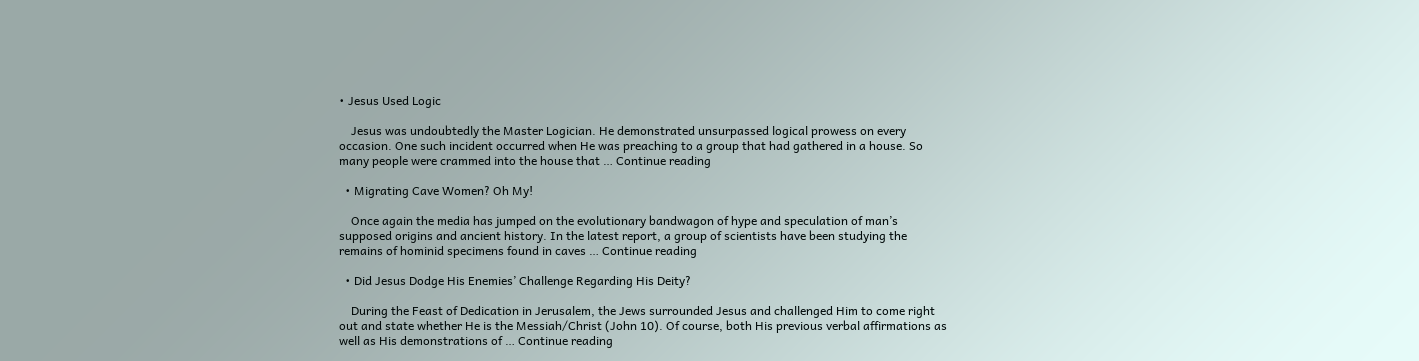• Jesus Used Logic

    Jesus was undoubtedly the Master Logician. He demonstrated unsurpassed logical prowess on every occasion. One such incident occurred when He was preaching to a group that had gathered in a house. So many people were crammed into the house that … Continue reading

  • Migrating Cave Women? Oh My!

    Once again the media has jumped on the evolutionary bandwagon of hype and speculation of man’s supposed origins and ancient history. In the latest report, a group of scientists have been studying the remains of hominid specimens found in caves … Continue reading

  • Did Jesus Dodge His Enemies’ Challenge Regarding His Deity?

    During the Feast of Dedication in Jerusalem, the Jews surrounded Jesus and challenged Him to come right out and state whether He is the Messiah/Christ (John 10). Of course, both His previous verbal affirmations as well as His demonstrations of … Continue reading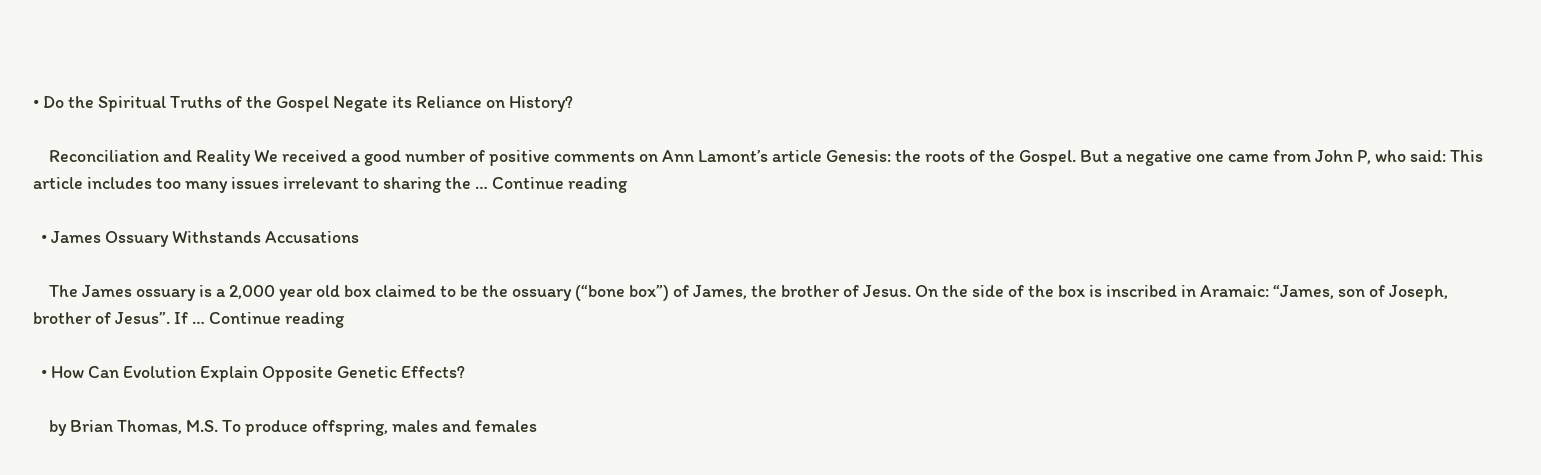• Do the Spiritual Truths of the Gospel Negate its Reliance on History?

    Reconciliation and Reality We received a good number of positive comments on Ann Lamont’s article Genesis: the roots of the Gospel. But a negative one came from John P, who said: This article includes too many issues irrelevant to sharing the … Continue reading

  • James Ossuary Withstands Accusations

    The James ossuary is a 2,000 year old box claimed to be the ossuary (“bone box”) of James, the brother of Jesus. On the side of the box is inscribed in Aramaic: “James, son of Joseph, brother of Jesus”. If … Continue reading

  • How Can Evolution Explain Opposite Genetic Effects?

    by Brian Thomas, M.S. To produce offspring, males and females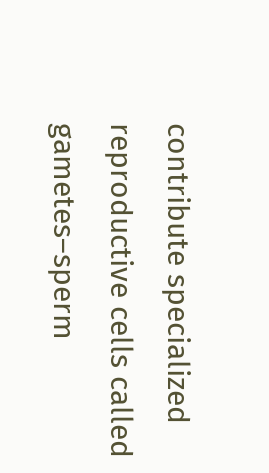contribute specialized reproductive cells called gametes–sperm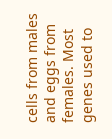cells from males and eggs from females. Most genes used to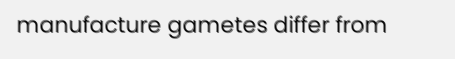manufacture gametes differ from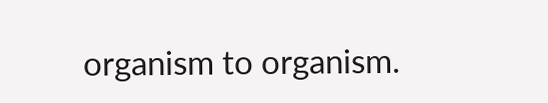organism to organism.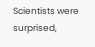Scientists were surprised,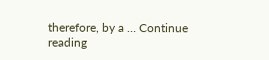therefore, by a … Continue reading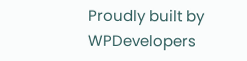Proudly built by WPDevelopers